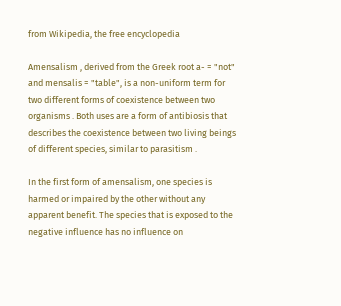from Wikipedia, the free encyclopedia

Amensalism , derived from the Greek root a- = "not" and mensalis = "table", is a non-uniform term for two different forms of coexistence between two organisms . Both uses are a form of antibiosis that describes the coexistence between two living beings of different species, similar to parasitism .

In the first form of amensalism, one species is harmed or impaired by the other without any apparent benefit. The species that is exposed to the negative influence has no influence on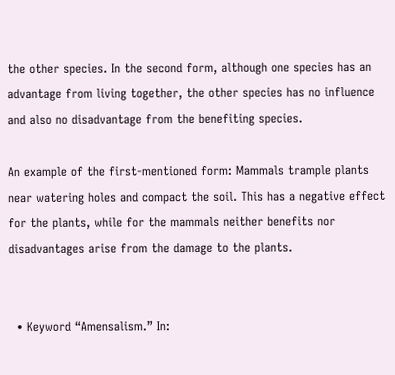the other species. In the second form, although one species has an advantage from living together, the other species has no influence and also no disadvantage from the benefiting species.

An example of the first-mentioned form: Mammals trample plants near watering holes and compact the soil. This has a negative effect for the plants, while for the mammals neither benefits nor disadvantages arise from the damage to the plants.


  • Keyword “Amensalism.” In: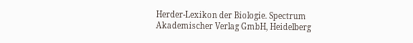Herder-Lexikon der Biologie. Spectrum Akademischer Verlag GmbH, Heidelberg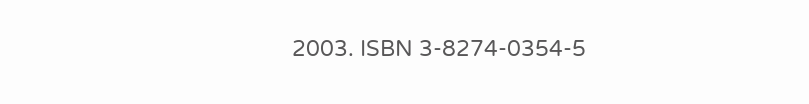2003. ISBN 3-8274-0354-5